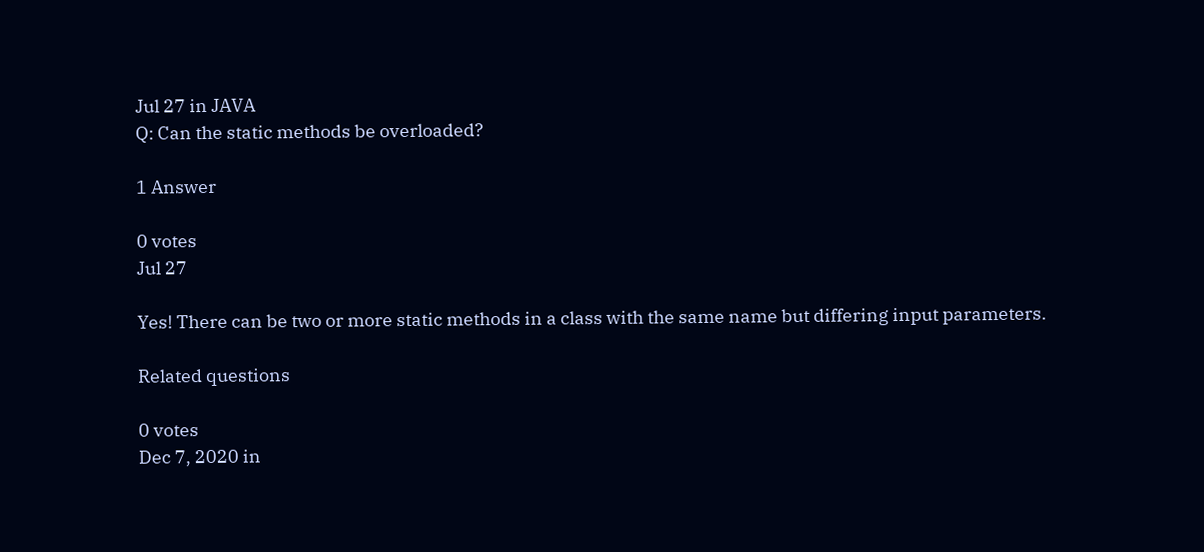Jul 27 in JAVA
Q: Can the static methods be overloaded?

1 Answer

0 votes
Jul 27

Yes! There can be two or more static methods in a class with the same name but differing input parameters.

Related questions

0 votes
Dec 7, 2020 in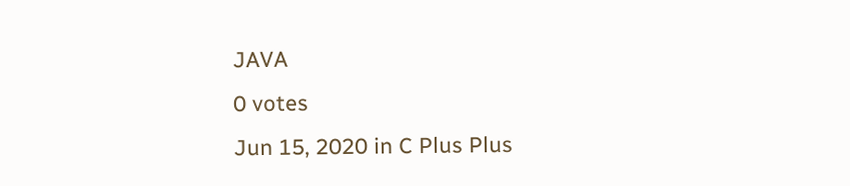JAVA
0 votes
Jun 15, 2020 in C Plus Plus